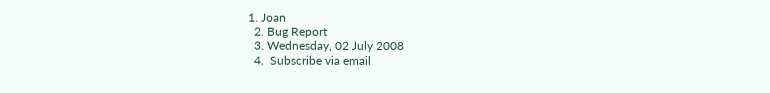1. Joan
  2. Bug Report
  3. Wednesday, 02 July 2008
  4.  Subscribe via email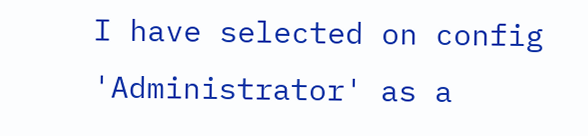I have selected on config 'Administrator' as a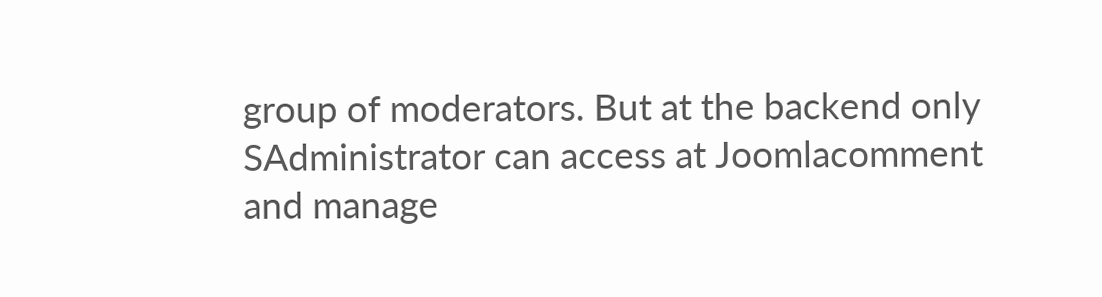group of moderators. But at the backend only SAdministrator can access at Joomlacomment and manage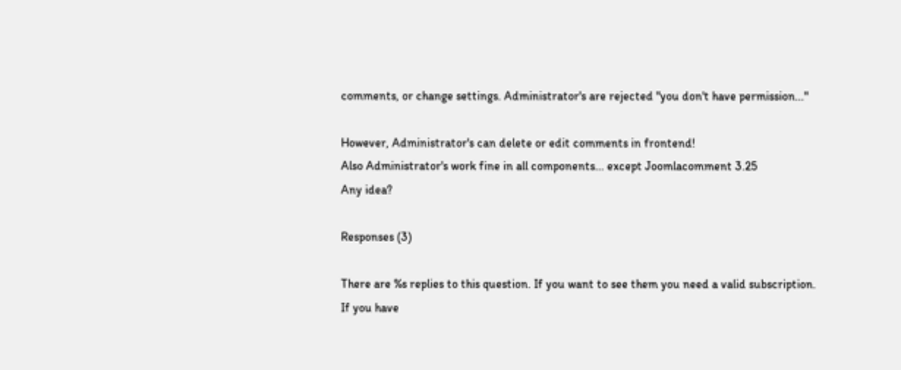comments, or change settings. Administrator's are rejected "you don't have permission..."

However, Administrator's can delete or edit comments in frontend!
Also Administrator's work fine in all components... except Joomlacomment 3.25
Any idea?

Responses (3)

There are %s replies to this question. If you want to see them you need a valid subscription.
If you have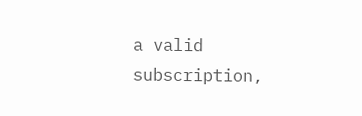a valid subscription,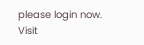please login now.
Visit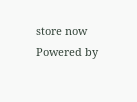store now
Powered by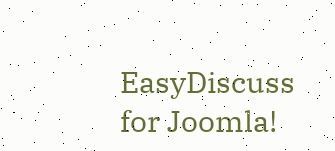EasyDiscuss for Joomla!